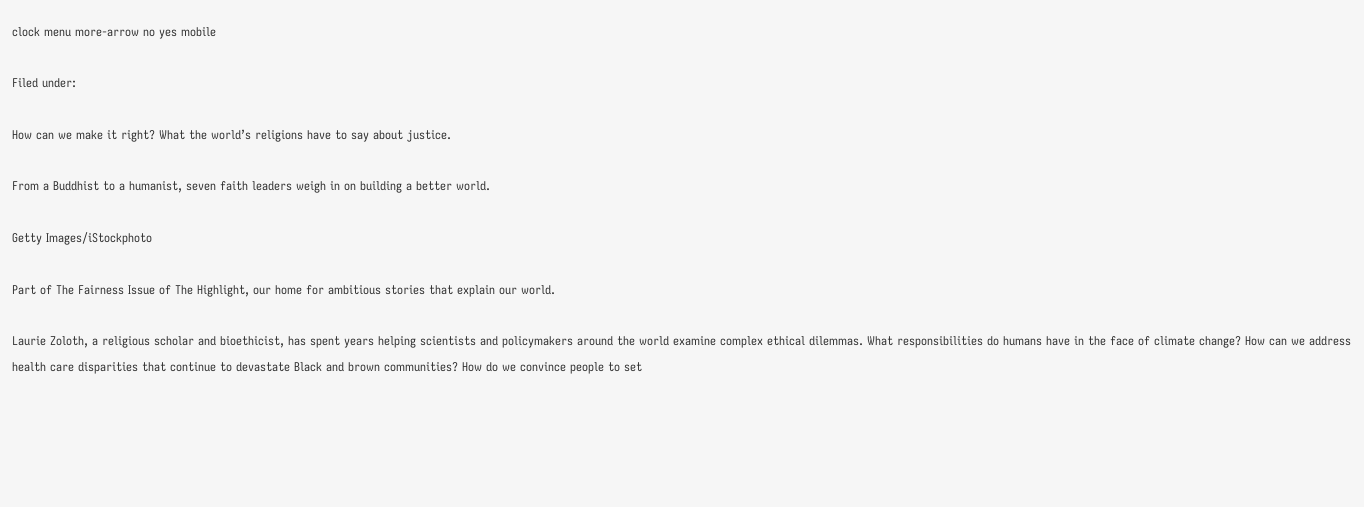clock menu more-arrow no yes mobile

Filed under:

How can we make it right? What the world’s religions have to say about justice.

From a Buddhist to a humanist, seven faith leaders weigh in on building a better world.

Getty Images/iStockphoto

Part of The Fairness Issue of The Highlight, our home for ambitious stories that explain our world.

Laurie Zoloth, a religious scholar and bioethicist, has spent years helping scientists and policymakers around the world examine complex ethical dilemmas. What responsibilities do humans have in the face of climate change? How can we address health care disparities that continue to devastate Black and brown communities? How do we convince people to set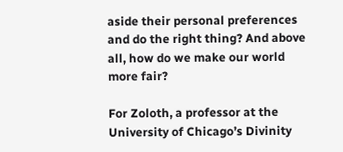aside their personal preferences and do the right thing? And above all, how do we make our world more fair?

For Zoloth, a professor at the University of Chicago’s Divinity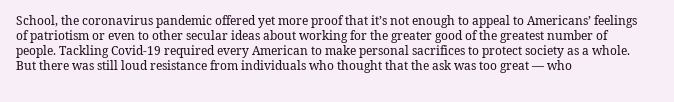School, the coronavirus pandemic offered yet more proof that it’s not enough to appeal to Americans’ feelings of patriotism or even to other secular ideas about working for the greater good of the greatest number of people. Tackling Covid-19 required every American to make personal sacrifices to protect society as a whole. But there was still loud resistance from individuals who thought that the ask was too great — who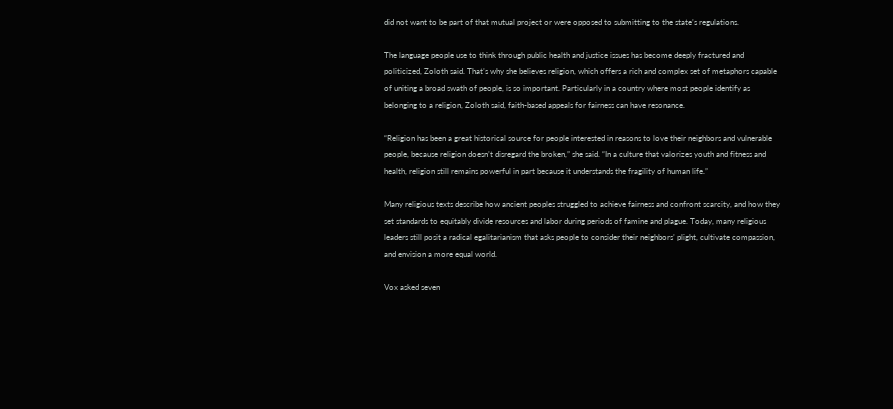did not want to be part of that mutual project or were opposed to submitting to the state’s regulations.

The language people use to think through public health and justice issues has become deeply fractured and politicized, Zoloth said. That’s why she believes religion, which offers a rich and complex set of metaphors capable of uniting a broad swath of people, is so important. Particularly in a country where most people identify as belonging to a religion, Zoloth said, faith-based appeals for fairness can have resonance.

“Religion has been a great historical source for people interested in reasons to love their neighbors and vulnerable people, because religion doesn’t disregard the broken,” she said. “In a culture that valorizes youth and fitness and health, religion still remains powerful in part because it understands the fragility of human life.”

Many religious texts describe how ancient peoples struggled to achieve fairness and confront scarcity, and how they set standards to equitably divide resources and labor during periods of famine and plague. Today, many religious leaders still posit a radical egalitarianism that asks people to consider their neighbors’ plight, cultivate compassion, and envision a more equal world.

Vox asked seven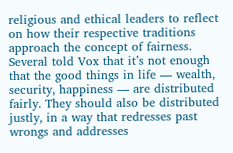religious and ethical leaders to reflect on how their respective traditions approach the concept of fairness. Several told Vox that it’s not enough that the good things in life — wealth, security, happiness — are distributed fairly. They should also be distributed justly, in a way that redresses past wrongs and addresses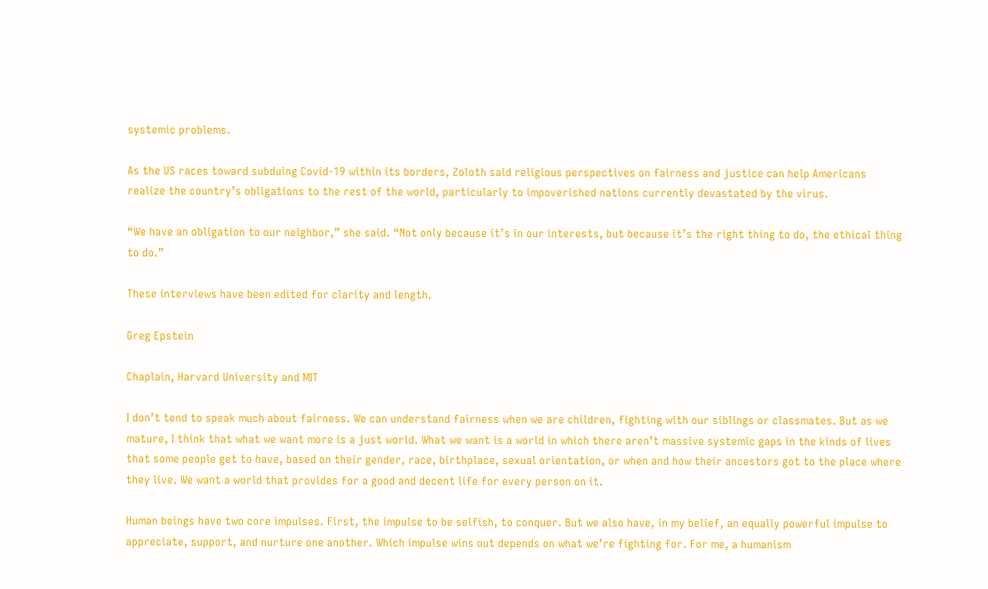systemic problems.

As the US races toward subduing Covid-19 within its borders, Zoloth said religious perspectives on fairness and justice can help Americans realize the country’s obligations to the rest of the world, particularly to impoverished nations currently devastated by the virus.

“We have an obligation to our neighbor,” she said. “Not only because it’s in our interests, but because it’s the right thing to do, the ethical thing to do.”

These interviews have been edited for clarity and length.

Greg Epstein

Chaplain, Harvard University and MIT

I don’t tend to speak much about fairness. We can understand fairness when we are children, fighting with our siblings or classmates. But as we mature, I think that what we want more is a just world. What we want is a world in which there aren’t massive systemic gaps in the kinds of lives that some people get to have, based on their gender, race, birthplace, sexual orientation, or when and how their ancestors got to the place where they live. We want a world that provides for a good and decent life for every person on it.

Human beings have two core impulses. First, the impulse to be selfish, to conquer. But we also have, in my belief, an equally powerful impulse to appreciate, support, and nurture one another. Which impulse wins out depends on what we’re fighting for. For me, a humanism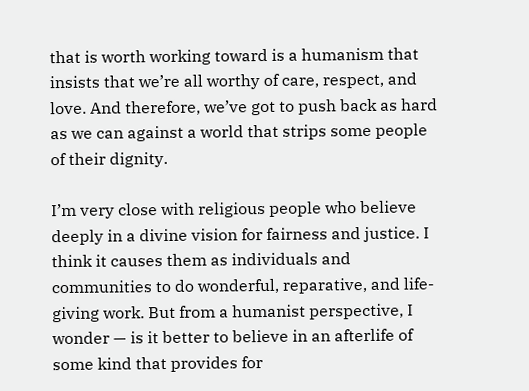that is worth working toward is a humanism that insists that we’re all worthy of care, respect, and love. And therefore, we’ve got to push back as hard as we can against a world that strips some people of their dignity.

I’m very close with religious people who believe deeply in a divine vision for fairness and justice. I think it causes them as individuals and communities to do wonderful, reparative, and life-giving work. But from a humanist perspective, I wonder — is it better to believe in an afterlife of some kind that provides for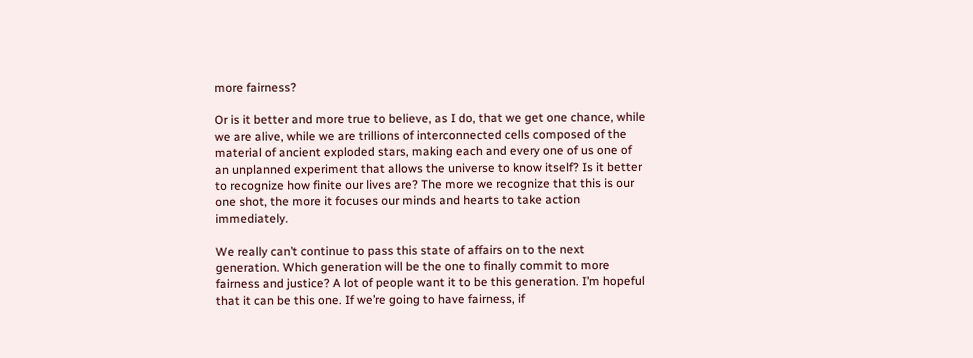more fairness?

Or is it better and more true to believe, as I do, that we get one chance, while we are alive, while we are trillions of interconnected cells composed of the material of ancient exploded stars, making each and every one of us one of an unplanned experiment that allows the universe to know itself? Is it better to recognize how finite our lives are? The more we recognize that this is our one shot, the more it focuses our minds and hearts to take action immediately.

We really can’t continue to pass this state of affairs on to the next generation. Which generation will be the one to finally commit to more fairness and justice? A lot of people want it to be this generation. I’m hopeful that it can be this one. If we’re going to have fairness, if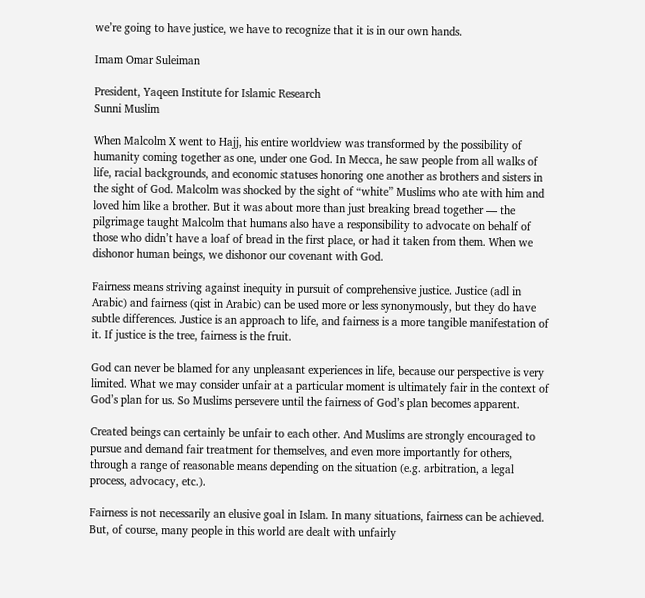we’re going to have justice, we have to recognize that it is in our own hands.

Imam Omar Suleiman

President, Yaqeen Institute for Islamic Research
Sunni Muslim

When Malcolm X went to Hajj, his entire worldview was transformed by the possibility of humanity coming together as one, under one God. In Mecca, he saw people from all walks of life, racial backgrounds, and economic statuses honoring one another as brothers and sisters in the sight of God. Malcolm was shocked by the sight of “white” Muslims who ate with him and loved him like a brother. But it was about more than just breaking bread together — the pilgrimage taught Malcolm that humans also have a responsibility to advocate on behalf of those who didn’t have a loaf of bread in the first place, or had it taken from them. When we dishonor human beings, we dishonor our covenant with God.

Fairness means striving against inequity in pursuit of comprehensive justice. Justice (adl in Arabic) and fairness (qist in Arabic) can be used more or less synonymously, but they do have subtle differences. Justice is an approach to life, and fairness is a more tangible manifestation of it. If justice is the tree, fairness is the fruit.

God can never be blamed for any unpleasant experiences in life, because our perspective is very limited. What we may consider unfair at a particular moment is ultimately fair in the context of God’s plan for us. So Muslims persevere until the fairness of God’s plan becomes apparent.

Created beings can certainly be unfair to each other. And Muslims are strongly encouraged to pursue and demand fair treatment for themselves, and even more importantly for others, through a range of reasonable means depending on the situation (e.g. arbitration, a legal process, advocacy, etc.).

Fairness is not necessarily an elusive goal in Islam. In many situations, fairness can be achieved. But, of course, many people in this world are dealt with unfairly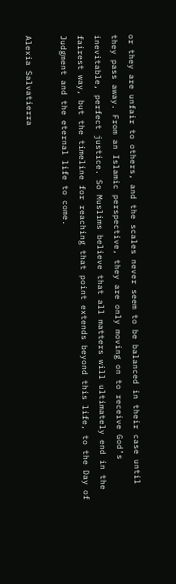or they are unfair to others, and the scales never seem to be balanced in their case until they pass away. From an Islamic perspective, they are only moving on to receive God’s inevitable, perfect justice. So Muslims believe that all matters will ultimately end in the fairest way, but the timeline for reaching that point extends beyond this life, to the Day of Judgment and the eternal life to come.

Alexia Salvatierra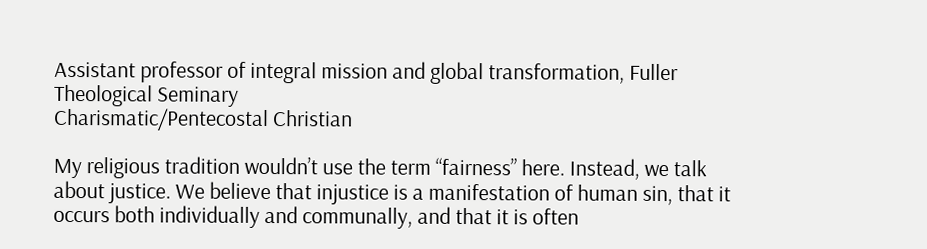Assistant professor of integral mission and global transformation, Fuller Theological Seminary
Charismatic/Pentecostal Christian

My religious tradition wouldn’t use the term “fairness” here. Instead, we talk about justice. We believe that injustice is a manifestation of human sin, that it occurs both individually and communally, and that it is often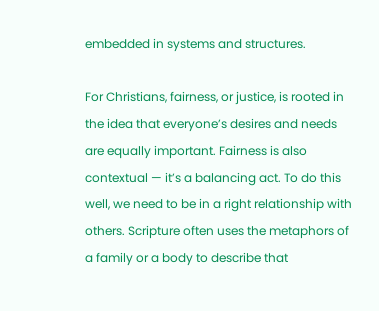embedded in systems and structures.

For Christians, fairness, or justice, is rooted in the idea that everyone’s desires and needs are equally important. Fairness is also contextual — it’s a balancing act. To do this well, we need to be in a right relationship with others. Scripture often uses the metaphors of a family or a body to describe that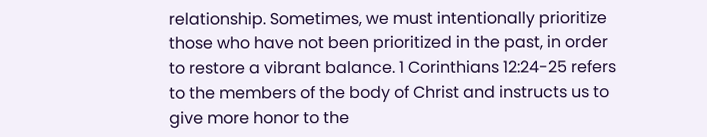relationship. Sometimes, we must intentionally prioritize those who have not been prioritized in the past, in order to restore a vibrant balance. 1 Corinthians 12:24-25 refers to the members of the body of Christ and instructs us to give more honor to the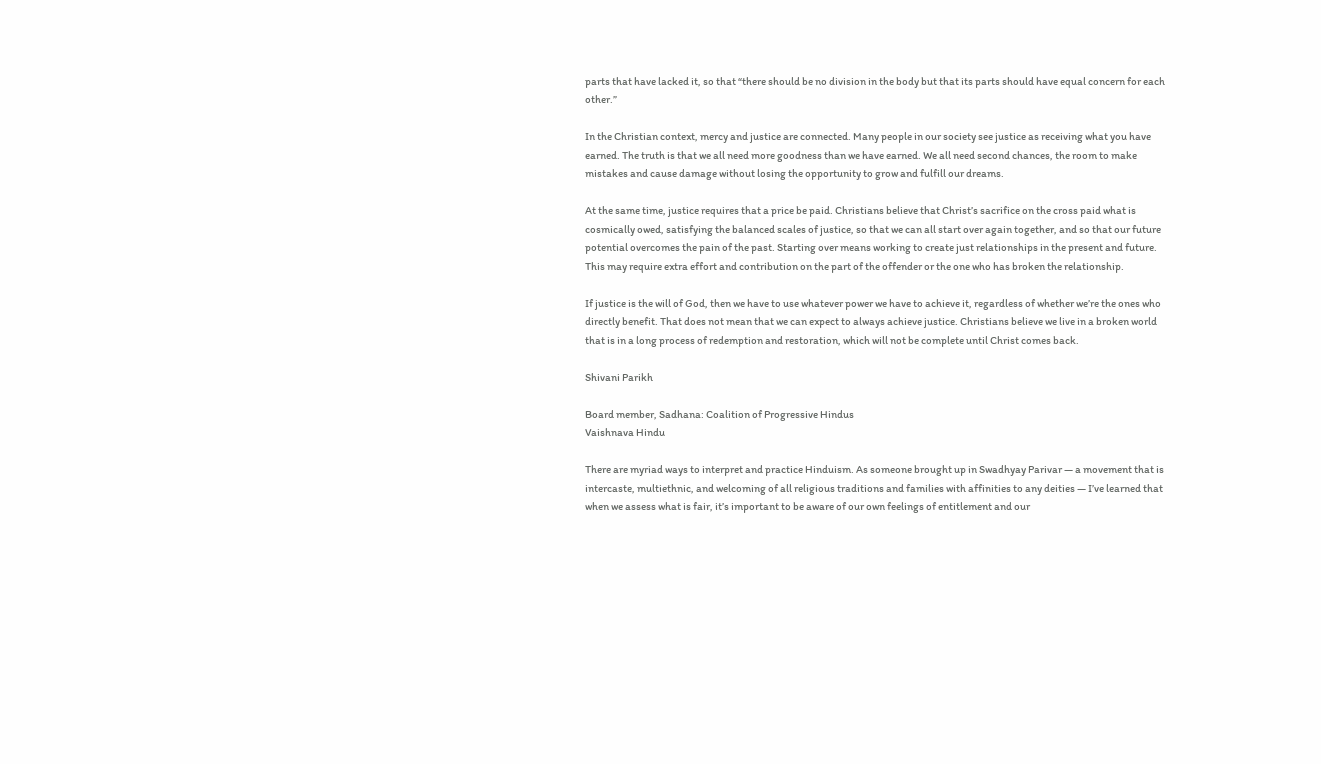parts that have lacked it, so that “there should be no division in the body but that its parts should have equal concern for each other.”

In the Christian context, mercy and justice are connected. Many people in our society see justice as receiving what you have earned. The truth is that we all need more goodness than we have earned. We all need second chances, the room to make mistakes and cause damage without losing the opportunity to grow and fulfill our dreams.

At the same time, justice requires that a price be paid. Christians believe that Christ’s sacrifice on the cross paid what is cosmically owed, satisfying the balanced scales of justice, so that we can all start over again together, and so that our future potential overcomes the pain of the past. Starting over means working to create just relationships in the present and future. This may require extra effort and contribution on the part of the offender or the one who has broken the relationship.

If justice is the will of God, then we have to use whatever power we have to achieve it, regardless of whether we’re the ones who directly benefit. That does not mean that we can expect to always achieve justice. Christians believe we live in a broken world that is in a long process of redemption and restoration, which will not be complete until Christ comes back.

Shivani Parikh

Board member, Sadhana: Coalition of Progressive Hindus
Vaishnava Hindu

There are myriad ways to interpret and practice Hinduism. As someone brought up in Swadhyay Parivar — a movement that is intercaste, multiethnic, and welcoming of all religious traditions and families with affinities to any deities — I’ve learned that when we assess what is fair, it’s important to be aware of our own feelings of entitlement and our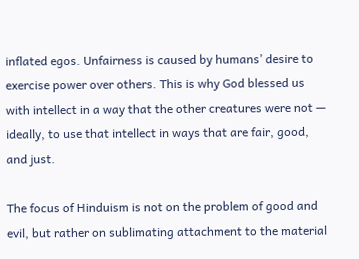inflated egos. Unfairness is caused by humans’ desire to exercise power over others. This is why God blessed us with intellect in a way that the other creatures were not — ideally, to use that intellect in ways that are fair, good, and just.

The focus of Hinduism is not on the problem of good and evil, but rather on sublimating attachment to the material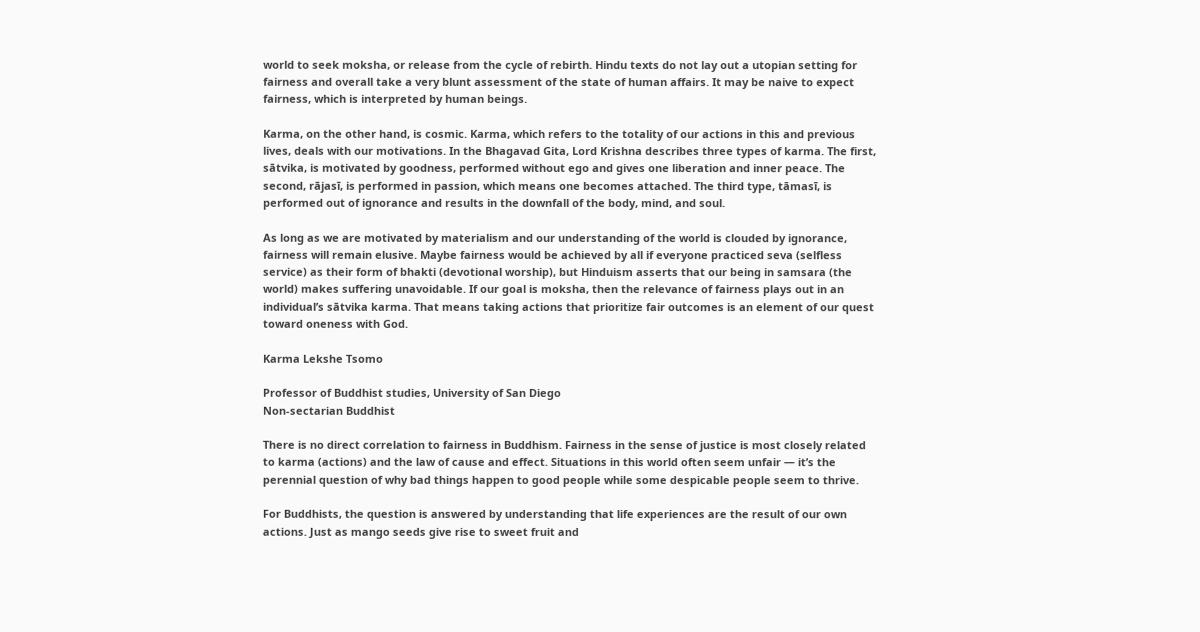world to seek moksha, or release from the cycle of rebirth. Hindu texts do not lay out a utopian setting for fairness and overall take a very blunt assessment of the state of human affairs. It may be naive to expect fairness, which is interpreted by human beings.

Karma, on the other hand, is cosmic. Karma, which refers to the totality of our actions in this and previous lives, deals with our motivations. In the Bhagavad Gita, Lord Krishna describes three types of karma. The first, sātvika, is motivated by goodness, performed without ego and gives one liberation and inner peace. The second, rājasī, is performed in passion, which means one becomes attached. The third type, tāmasī, is performed out of ignorance and results in the downfall of the body, mind, and soul.

As long as we are motivated by materialism and our understanding of the world is clouded by ignorance, fairness will remain elusive. Maybe fairness would be achieved by all if everyone practiced seva (selfless service) as their form of bhakti (devotional worship), but Hinduism asserts that our being in samsara (the world) makes suffering unavoidable. If our goal is moksha, then the relevance of fairness plays out in an individual’s sātvika karma. That means taking actions that prioritize fair outcomes is an element of our quest toward oneness with God.

Karma Lekshe Tsomo

Professor of Buddhist studies, University of San Diego
Non-sectarian Buddhist

There is no direct correlation to fairness in Buddhism. Fairness in the sense of justice is most closely related to karma (actions) and the law of cause and effect. Situations in this world often seem unfair — it’s the perennial question of why bad things happen to good people while some despicable people seem to thrive.

For Buddhists, the question is answered by understanding that life experiences are the result of our own actions. Just as mango seeds give rise to sweet fruit and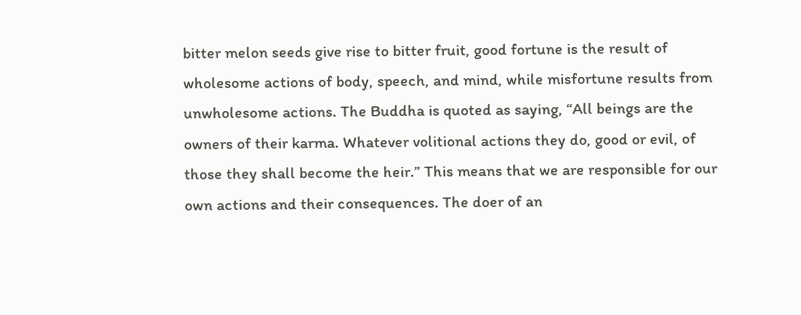bitter melon seeds give rise to bitter fruit, good fortune is the result of wholesome actions of body, speech, and mind, while misfortune results from unwholesome actions. The Buddha is quoted as saying, “All beings are the owners of their karma. Whatever volitional actions they do, good or evil, of those they shall become the heir.” This means that we are responsible for our own actions and their consequences. The doer of an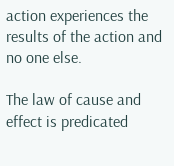action experiences the results of the action and no one else.

The law of cause and effect is predicated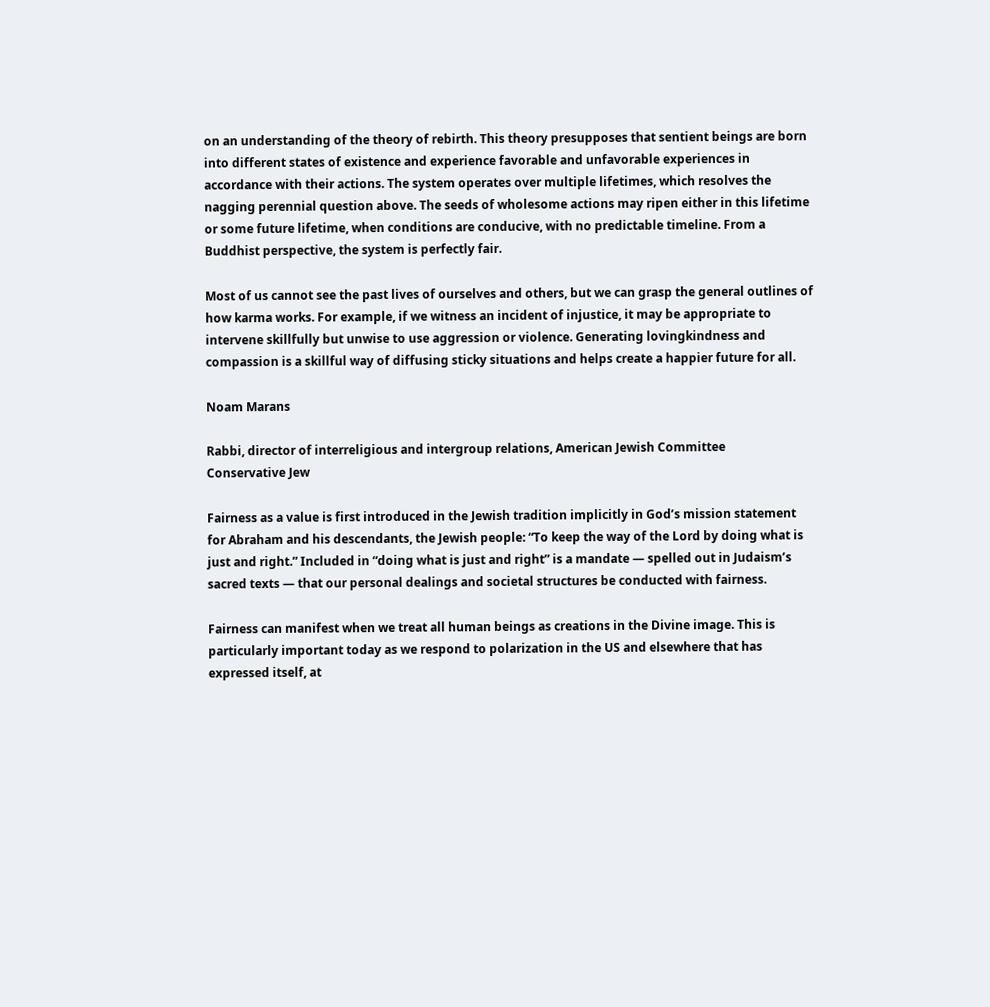on an understanding of the theory of rebirth. This theory presupposes that sentient beings are born into different states of existence and experience favorable and unfavorable experiences in accordance with their actions. The system operates over multiple lifetimes, which resolves the nagging perennial question above. The seeds of wholesome actions may ripen either in this lifetime or some future lifetime, when conditions are conducive, with no predictable timeline. From a Buddhist perspective, the system is perfectly fair.

Most of us cannot see the past lives of ourselves and others, but we can grasp the general outlines of how karma works. For example, if we witness an incident of injustice, it may be appropriate to intervene skillfully but unwise to use aggression or violence. Generating lovingkindness and compassion is a skillful way of diffusing sticky situations and helps create a happier future for all.

Noam Marans

Rabbi, director of interreligious and intergroup relations, American Jewish Committee
Conservative Jew

Fairness as a value is first introduced in the Jewish tradition implicitly in God’s mission statement for Abraham and his descendants, the Jewish people: “To keep the way of the Lord by doing what is just and right.” Included in “doing what is just and right” is a mandate — spelled out in Judaism’s sacred texts — that our personal dealings and societal structures be conducted with fairness.

Fairness can manifest when we treat all human beings as creations in the Divine image. This is particularly important today as we respond to polarization in the US and elsewhere that has expressed itself, at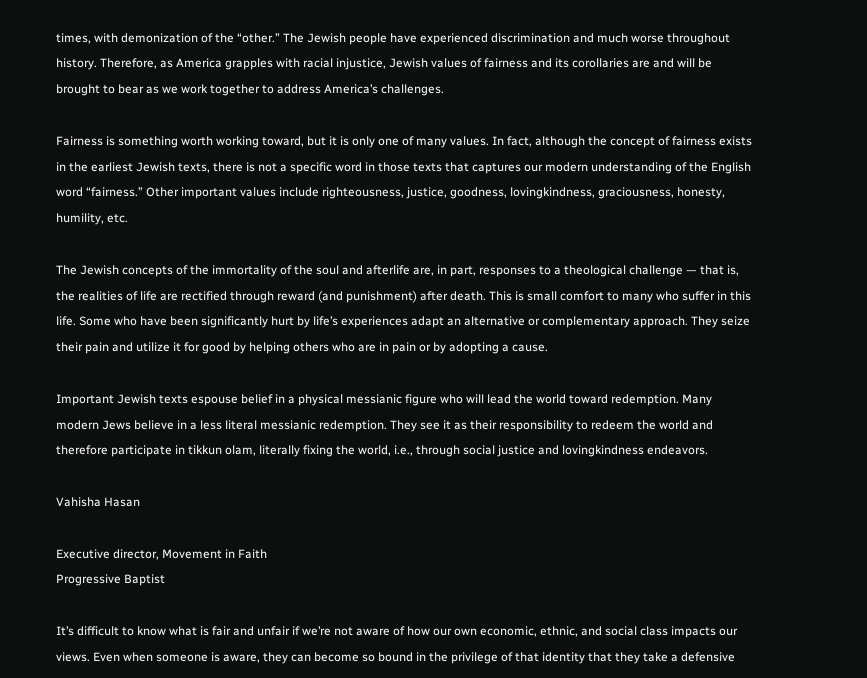times, with demonization of the “other.” The Jewish people have experienced discrimination and much worse throughout history. Therefore, as America grapples with racial injustice, Jewish values of fairness and its corollaries are and will be brought to bear as we work together to address America’s challenges.

Fairness is something worth working toward, but it is only one of many values. In fact, although the concept of fairness exists in the earliest Jewish texts, there is not a specific word in those texts that captures our modern understanding of the English word “fairness.” Other important values include righteousness, justice, goodness, lovingkindness, graciousness, honesty, humility, etc.

The Jewish concepts of the immortality of the soul and afterlife are, in part, responses to a theological challenge — that is, the realities of life are rectified through reward (and punishment) after death. This is small comfort to many who suffer in this life. Some who have been significantly hurt by life’s experiences adapt an alternative or complementary approach. They seize their pain and utilize it for good by helping others who are in pain or by adopting a cause.

Important Jewish texts espouse belief in a physical messianic figure who will lead the world toward redemption. Many modern Jews believe in a less literal messianic redemption. They see it as their responsibility to redeem the world and therefore participate in tikkun olam, literally fixing the world, i.e., through social justice and lovingkindness endeavors.

Vahisha Hasan

Executive director, Movement in Faith
Progressive Baptist

It’s difficult to know what is fair and unfair if we’re not aware of how our own economic, ethnic, and social class impacts our views. Even when someone is aware, they can become so bound in the privilege of that identity that they take a defensive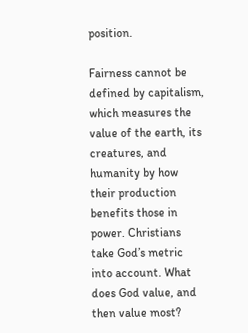position.

Fairness cannot be defined by capitalism, which measures the value of the earth, its creatures, and humanity by how their production benefits those in power. Christians take God’s metric into account. What does God value, and then value most?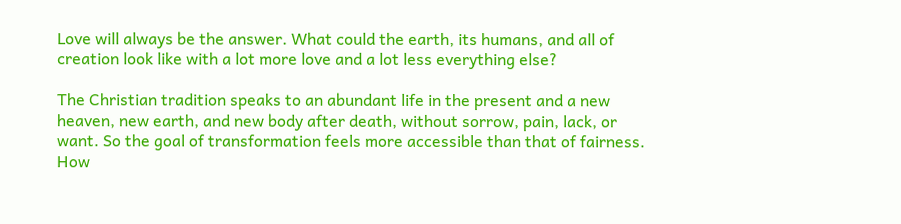Love will always be the answer. What could the earth, its humans, and all of creation look like with a lot more love and a lot less everything else?

The Christian tradition speaks to an abundant life in the present and a new heaven, new earth, and new body after death, without sorrow, pain, lack, or want. So the goal of transformation feels more accessible than that of fairness. How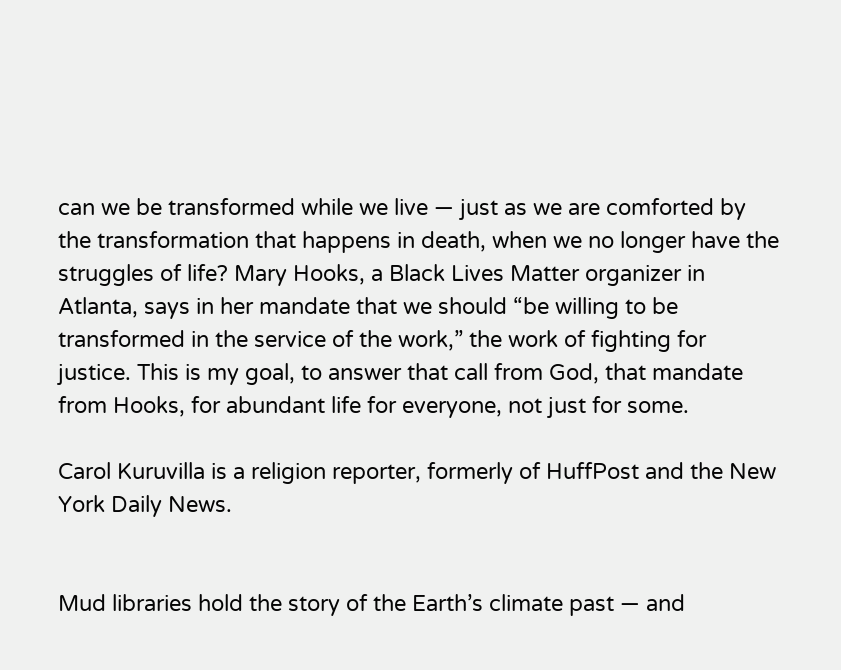can we be transformed while we live — just as we are comforted by the transformation that happens in death, when we no longer have the struggles of life? Mary Hooks, a Black Lives Matter organizer in Atlanta, says in her mandate that we should “be willing to be transformed in the service of the work,” the work of fighting for justice. This is my goal, to answer that call from God, that mandate from Hooks, for abundant life for everyone, not just for some.

Carol Kuruvilla is a religion reporter, formerly of HuffPost and the New York Daily News.


Mud libraries hold the story of the Earth’s climate past — and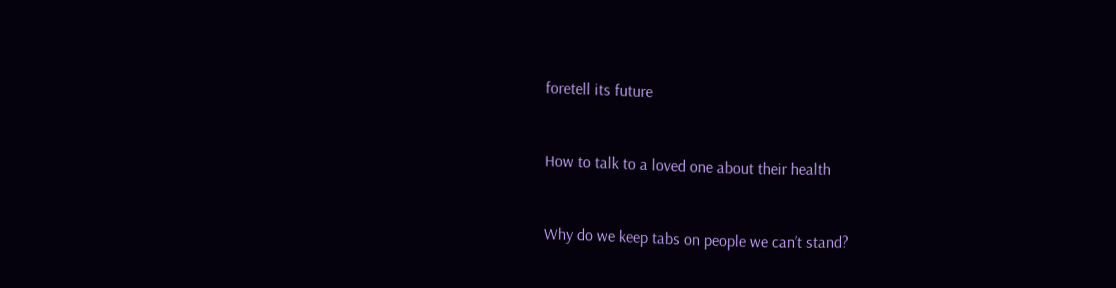foretell its future


How to talk to a loved one about their health


Why do we keep tabs on people we can’t stand?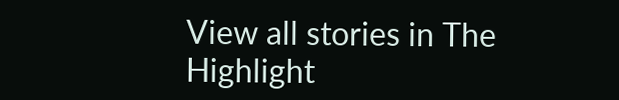View all stories in The Highlight